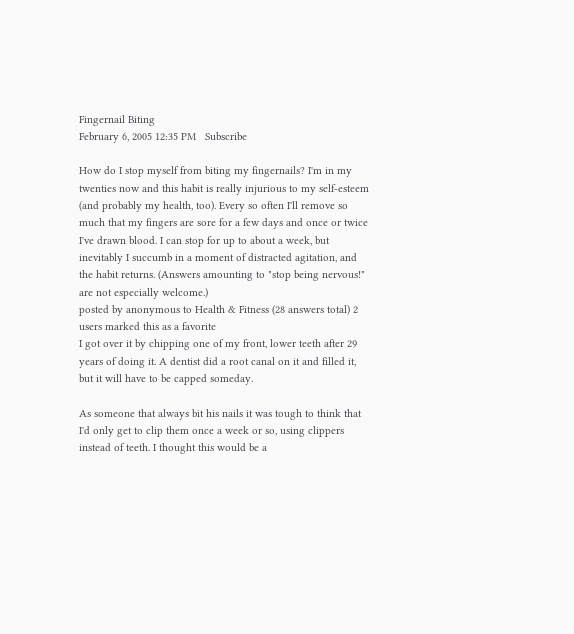Fingernail Biting
February 6, 2005 12:35 PM   Subscribe

How do I stop myself from biting my fingernails? I'm in my twenties now and this habit is really injurious to my self-esteem (and probably my health, too). Every so often I'll remove so much that my fingers are sore for a few days and once or twice I've drawn blood. I can stop for up to about a week, but inevitably I succumb in a moment of distracted agitation, and the habit returns. (Answers amounting to "stop being nervous!" are not especially welcome.)
posted by anonymous to Health & Fitness (28 answers total) 2 users marked this as a favorite
I got over it by chipping one of my front, lower teeth after 29 years of doing it. A dentist did a root canal on it and filled it, but it will have to be capped someday.

As someone that always bit his nails it was tough to think that I'd only get to clip them once a week or so, using clippers instead of teeth. I thought this would be a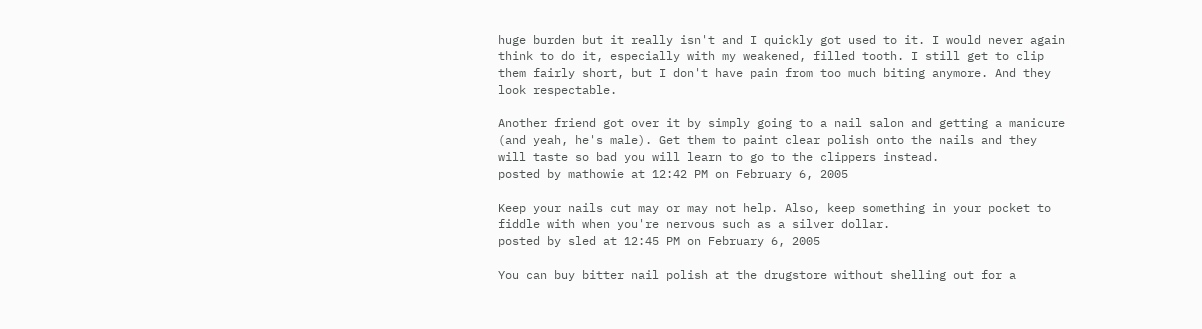huge burden but it really isn't and I quickly got used to it. I would never again think to do it, especially with my weakened, filled tooth. I still get to clip them fairly short, but I don't have pain from too much biting anymore. And they look respectable.

Another friend got over it by simply going to a nail salon and getting a manicure (and yeah, he's male). Get them to paint clear polish onto the nails and they will taste so bad you will learn to go to the clippers instead.
posted by mathowie at 12:42 PM on February 6, 2005

Keep your nails cut may or may not help. Also, keep something in your pocket to fiddle with when you're nervous such as a silver dollar.
posted by sled at 12:45 PM on February 6, 2005

You can buy bitter nail polish at the drugstore without shelling out for a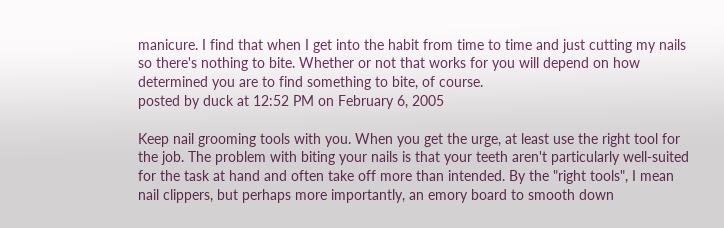manicure. I find that when I get into the habit from time to time and just cutting my nails so there's nothing to bite. Whether or not that works for you will depend on how determined you are to find something to bite, of course.
posted by duck at 12:52 PM on February 6, 2005

Keep nail grooming tools with you. When you get the urge, at least use the right tool for the job. The problem with biting your nails is that your teeth aren't particularly well-suited for the task at hand and often take off more than intended. By the "right tools", I mean nail clippers, but perhaps more importantly, an emory board to smooth down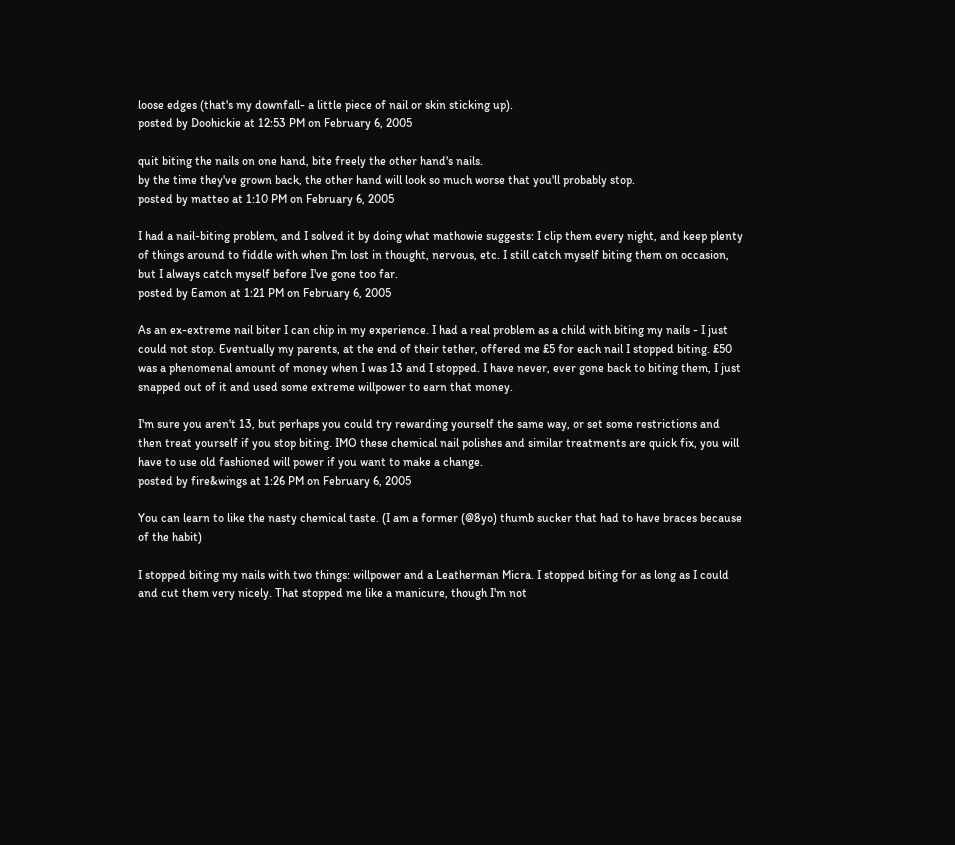loose edges (that's my downfall- a little piece of nail or skin sticking up).
posted by Doohickie at 12:53 PM on February 6, 2005

quit biting the nails on one hand, bite freely the other hand's nails.
by the time they've grown back, the other hand will look so much worse that you'll probably stop.
posted by matteo at 1:10 PM on February 6, 2005

I had a nail-biting problem, and I solved it by doing what mathowie suggests: I clip them every night, and keep plenty of things around to fiddle with when I'm lost in thought, nervous, etc. I still catch myself biting them on occasion, but I always catch myself before I've gone too far.
posted by Eamon at 1:21 PM on February 6, 2005

As an ex-extreme nail biter I can chip in my experience. I had a real problem as a child with biting my nails - I just could not stop. Eventually my parents, at the end of their tether, offered me £5 for each nail I stopped biting. £50 was a phenomenal amount of money when I was 13 and I stopped. I have never, ever gone back to biting them, I just snapped out of it and used some extreme willpower to earn that money.

I'm sure you aren't 13, but perhaps you could try rewarding yourself the same way, or set some restrictions and then treat yourself if you stop biting. IMO these chemical nail polishes and similar treatments are quick fix, you will have to use old fashioned will power if you want to make a change.
posted by fire&wings at 1:26 PM on February 6, 2005

You can learn to like the nasty chemical taste. (I am a former (@8yo) thumb sucker that had to have braces because of the habit)

I stopped biting my nails with two things: willpower and a Leatherman Micra. I stopped biting for as long as I could and cut them very nicely. That stopped me like a manicure, though I'm not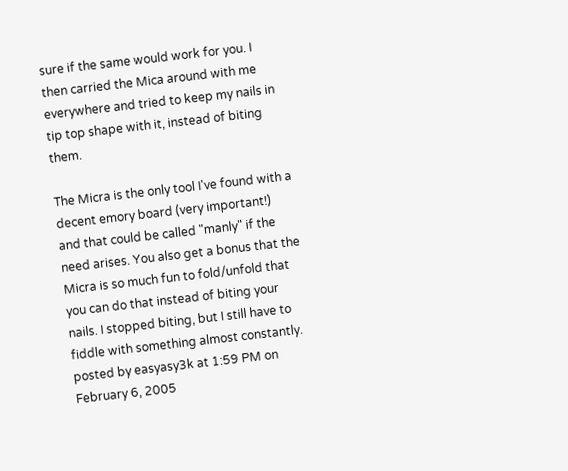sure if the same would work for you. I then carried the Mica around with me everywhere and tried to keep my nails in tip top shape with it, instead of biting them.

The Micra is the only tool I've found with a decent emory board (very important!) and that could be called "manly" if the need arises. You also get a bonus that the Micra is so much fun to fold/unfold that you can do that instead of biting your nails. I stopped biting, but I still have to fiddle with something almost constantly.
posted by easyasy3k at 1:59 PM on February 6, 2005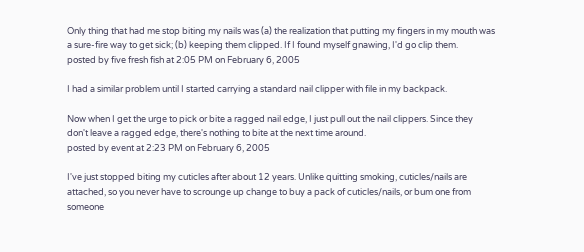Only thing that had me stop biting my nails was (a) the realization that putting my fingers in my mouth was a sure-fire way to get sick; (b) keeping them clipped. If I found myself gnawing, I'd go clip them.
posted by five fresh fish at 2:05 PM on February 6, 2005

I had a similar problem until I started carrying a standard nail clipper with file in my backpack.

Now when I get the urge to pick or bite a ragged nail edge, I just pull out the nail clippers. Since they don't leave a ragged edge, there's nothing to bite at the next time around.
posted by event at 2:23 PM on February 6, 2005

I've just stopped biting my cuticles after about 12 years. Unlike quitting smoking, cuticles/nails are attached, so you never have to scrounge up change to buy a pack of cuticles/nails, or bum one from someone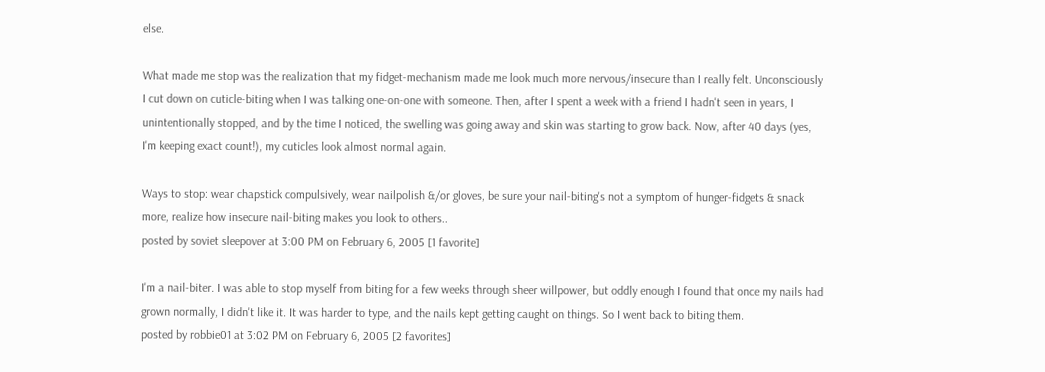else.

What made me stop was the realization that my fidget-mechanism made me look much more nervous/insecure than I really felt. Unconsciously I cut down on cuticle-biting when I was talking one-on-one with someone. Then, after I spent a week with a friend I hadn't seen in years, I unintentionally stopped, and by the time I noticed, the swelling was going away and skin was starting to grow back. Now, after 40 days (yes, I'm keeping exact count!), my cuticles look almost normal again.

Ways to stop: wear chapstick compulsively, wear nailpolish &/or gloves, be sure your nail-biting's not a symptom of hunger-fidgets & snack more, realize how insecure nail-biting makes you look to others..
posted by soviet sleepover at 3:00 PM on February 6, 2005 [1 favorite]

I'm a nail-biter. I was able to stop myself from biting for a few weeks through sheer willpower, but oddly enough I found that once my nails had grown normally, I didn't like it. It was harder to type, and the nails kept getting caught on things. So I went back to biting them.
posted by robbie01 at 3:02 PM on February 6, 2005 [2 favorites]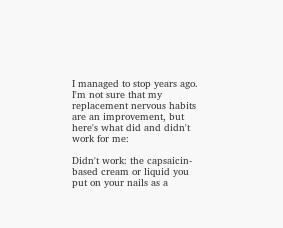I managed to stop years ago. I'm not sure that my replacement nervous habits are an improvement, but here's what did and didn't work for me:

Didn't work: the capsaicin-based cream or liquid you put on your nails as a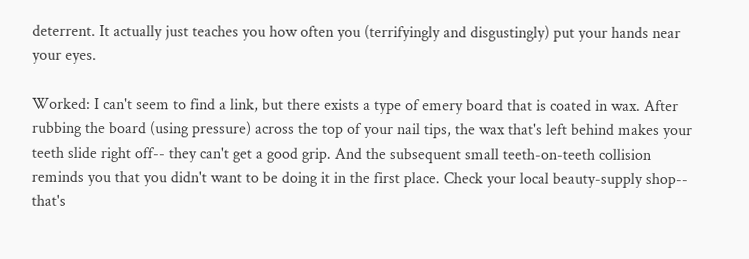deterrent. It actually just teaches you how often you (terrifyingly and disgustingly) put your hands near your eyes.

Worked: I can't seem to find a link, but there exists a type of emery board that is coated in wax. After rubbing the board (using pressure) across the top of your nail tips, the wax that's left behind makes your teeth slide right off-- they can't get a good grip. And the subsequent small teeth-on-teeth collision reminds you that you didn't want to be doing it in the first place. Check your local beauty-supply shop-- that's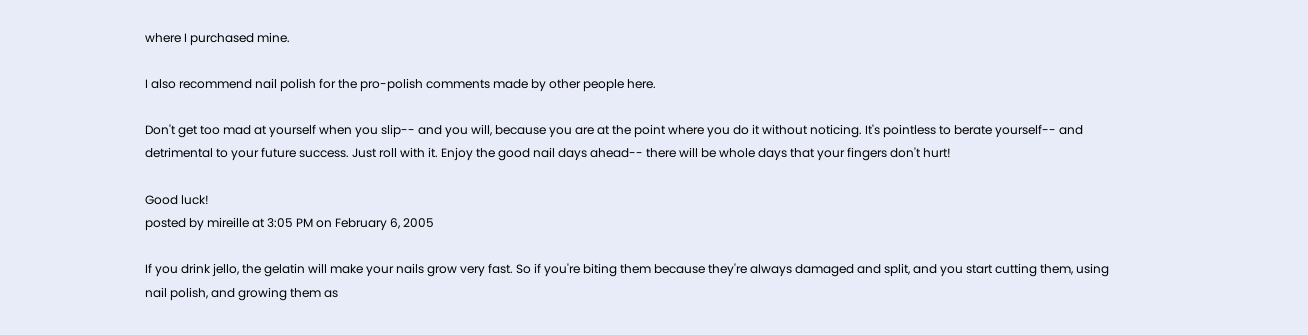where I purchased mine.

I also recommend nail polish for the pro-polish comments made by other people here.

Don't get too mad at yourself when you slip-- and you will, because you are at the point where you do it without noticing. It's pointless to berate yourself-- and detrimental to your future success. Just roll with it. Enjoy the good nail days ahead-- there will be whole days that your fingers don't hurt!

Good luck!
posted by mireille at 3:05 PM on February 6, 2005

If you drink jello, the gelatin will make your nails grow very fast. So if you're biting them because they're always damaged and split, and you start cutting them, using nail polish, and growing them as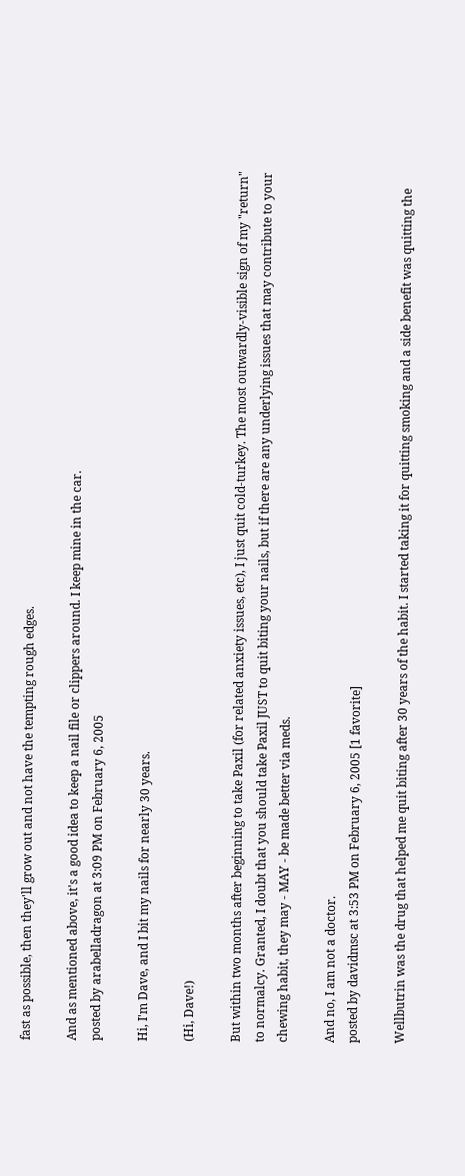fast as possible, then they'll grow out and not have the tempting rough edges.

And as mentioned above, it's a good idea to keep a nail file or clippers around. I keep mine in the car.
posted by arabelladragon at 3:09 PM on February 6, 2005

Hi, I'm Dave, and I bit my nails for nearly 30 years.

(Hi, Dave!)

But within two months after beginning to take Paxil (for related anxiety issues, etc), I just quit cold-turkey. The most outwardly-visible sign of my "return" to normalcy. Granted, I doubt that you should take Paxil JUST to quit biting your nails, but if there are any underlying issues that may contribute to your chewing habit, they may - MAY - be made better via meds.

And no, I am not a doctor.
posted by davidmsc at 3:53 PM on February 6, 2005 [1 favorite]

Wellbutrin was the drug that helped me quit biting after 30 years of the habit. I started taking it for quitting smoking and a side benefit was quitting the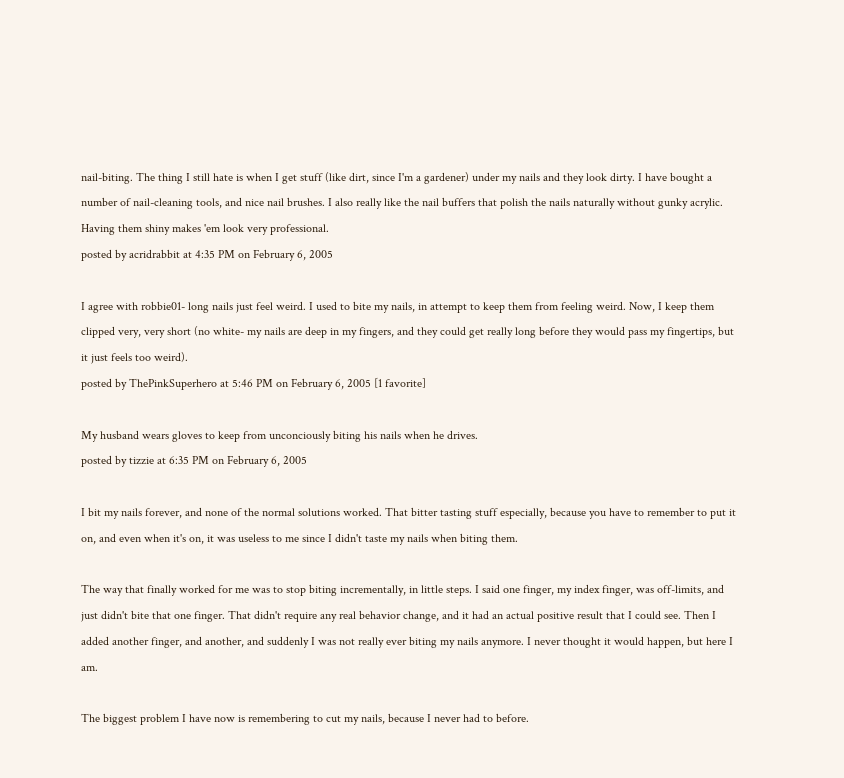nail-biting. The thing I still hate is when I get stuff (like dirt, since I'm a gardener) under my nails and they look dirty. I have bought a number of nail-cleaning tools, and nice nail brushes. I also really like the nail buffers that polish the nails naturally without gunky acrylic. Having them shiny makes 'em look very professional.
posted by acridrabbit at 4:35 PM on February 6, 2005

I agree with robbie01- long nails just feel weird. I used to bite my nails, in attempt to keep them from feeling weird. Now, I keep them clipped very, very short (no white- my nails are deep in my fingers, and they could get really long before they would pass my fingertips, but it just feels too weird).
posted by ThePinkSuperhero at 5:46 PM on February 6, 2005 [1 favorite]

My husband wears gloves to keep from unconciously biting his nails when he drives.
posted by tizzie at 6:35 PM on February 6, 2005

I bit my nails forever, and none of the normal solutions worked. That bitter tasting stuff especially, because you have to remember to put it on, and even when it's on, it was useless to me since I didn't taste my nails when biting them.

The way that finally worked for me was to stop biting incrementally, in little steps. I said one finger, my index finger, was off-limits, and just didn't bite that one finger. That didn't require any real behavior change, and it had an actual positive result that I could see. Then I added another finger, and another, and suddenly I was not really ever biting my nails anymore. I never thought it would happen, but here I am.

The biggest problem I have now is remembering to cut my nails, because I never had to before.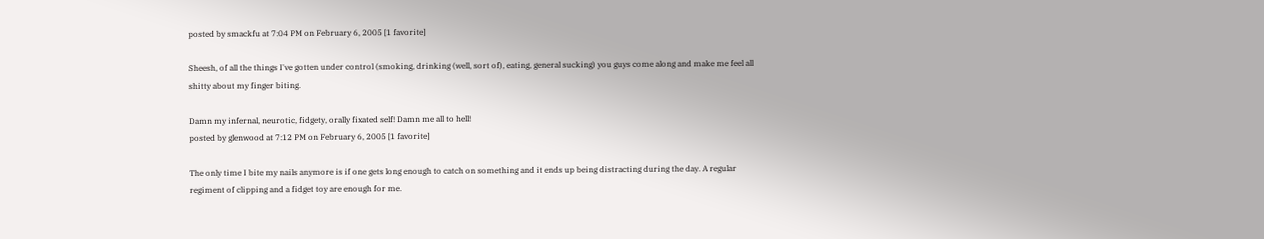posted by smackfu at 7:04 PM on February 6, 2005 [1 favorite]

Sheesh, of all the things I've gotten under control (smoking, drinking (well, sort of), eating, general sucking) you guys come along and make me feel all shitty about my finger biting.

Damn my infernal, neurotic, fidgety, orally fixated self! Damn me all to hell!
posted by glenwood at 7:12 PM on February 6, 2005 [1 favorite]

The only time I bite my nails anymore is if one gets long enough to catch on something and it ends up being distracting during the day. A regular regiment of clipping and a fidget toy are enough for me.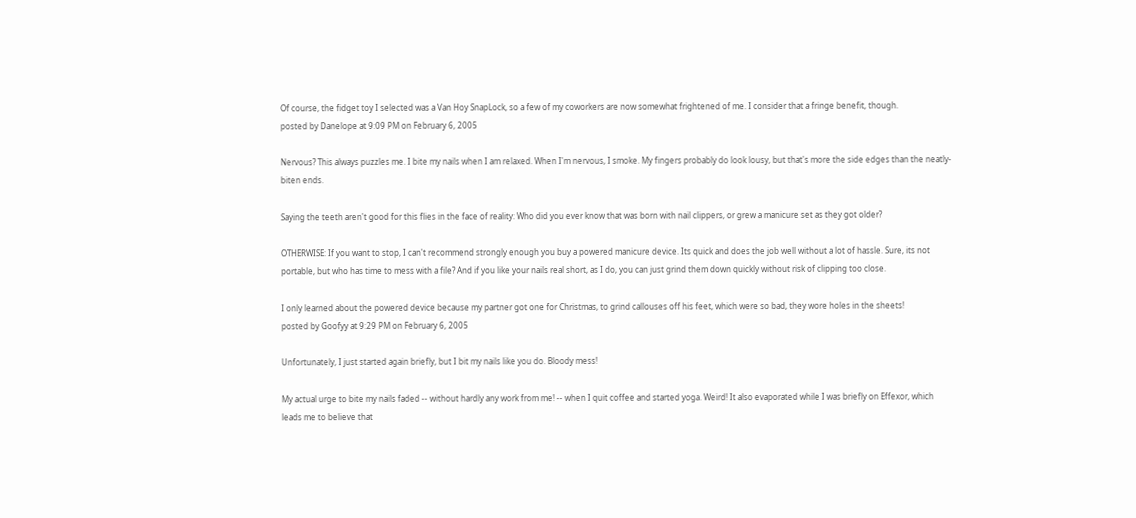Of course, the fidget toy I selected was a Van Hoy SnapLock, so a few of my coworkers are now somewhat frightened of me. I consider that a fringe benefit, though.
posted by Danelope at 9:09 PM on February 6, 2005

Nervous? This always puzzles me. I bite my nails when I am relaxed. When I'm nervous, I smoke. My fingers probably do look lousy, but that's more the side edges than the neatly-biten ends.

Saying the teeth aren't good for this flies in the face of reality: Who did you ever know that was born with nail clippers, or grew a manicure set as they got older?

OTHERWISE: If you want to stop, I can't recommend strongly enough you buy a powered manicure device. Its quick and does the job well without a lot of hassle. Sure, its not portable, but who has time to mess with a file? And if you like your nails real short, as I do, you can just grind them down quickly without risk of clipping too close.

I only learned about the powered device because my partner got one for Christmas, to grind callouses off his feet, which were so bad, they wore holes in the sheets!
posted by Goofyy at 9:29 PM on February 6, 2005

Unfortunately, I just started again briefly, but I bit my nails like you do. Bloody mess!

My actual urge to bite my nails faded -- without hardly any work from me! -- when I quit coffee and started yoga. Weird! It also evaporated while I was briefly on Effexor, which leads me to believe that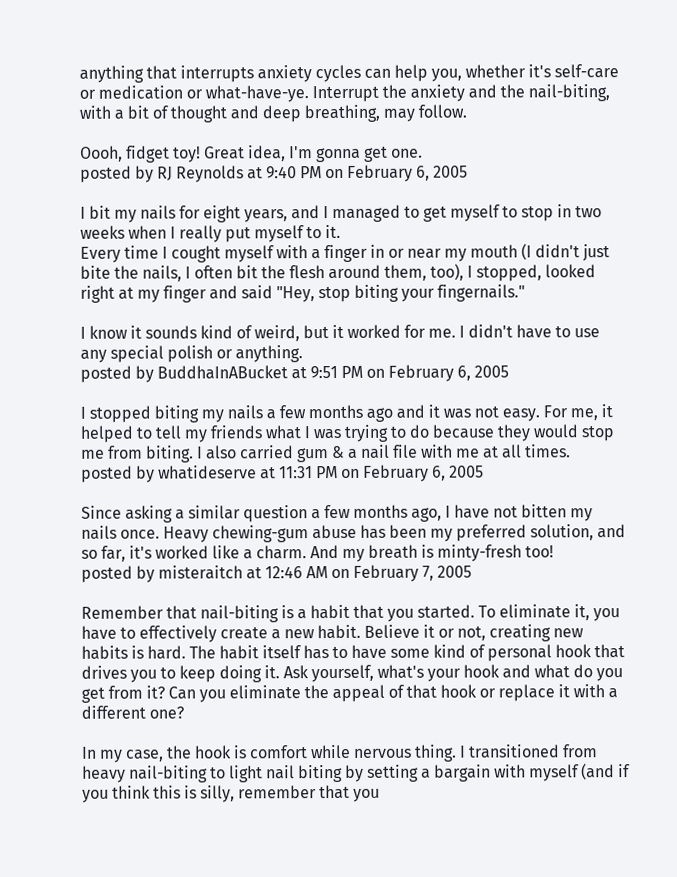anything that interrupts anxiety cycles can help you, whether it's self-care or medication or what-have-ye. Interrupt the anxiety and the nail-biting, with a bit of thought and deep breathing, may follow.

Oooh, fidget toy! Great idea, I'm gonna get one.
posted by RJ Reynolds at 9:40 PM on February 6, 2005

I bit my nails for eight years, and I managed to get myself to stop in two weeks when I really put myself to it.
Every time I cought myself with a finger in or near my mouth (I didn't just bite the nails, I often bit the flesh around them, too), I stopped, looked right at my finger and said "Hey, stop biting your fingernails."

I know it sounds kind of weird, but it worked for me. I didn't have to use any special polish or anything.
posted by BuddhaInABucket at 9:51 PM on February 6, 2005

I stopped biting my nails a few months ago and it was not easy. For me, it helped to tell my friends what I was trying to do because they would stop me from biting. I also carried gum & a nail file with me at all times.
posted by whatideserve at 11:31 PM on February 6, 2005

Since asking a similar question a few months ago, I have not bitten my nails once. Heavy chewing-gum abuse has been my preferred solution, and so far, it's worked like a charm. And my breath is minty-fresh too!
posted by misteraitch at 12:46 AM on February 7, 2005

Remember that nail-biting is a habit that you started. To eliminate it, you have to effectively create a new habit. Believe it or not, creating new habits is hard. The habit itself has to have some kind of personal hook that drives you to keep doing it. Ask yourself, what's your hook and what do you get from it? Can you eliminate the appeal of that hook or replace it with a different one?

In my case, the hook is comfort while nervous thing. I transitioned from heavy nail-biting to light nail biting by setting a bargain with myself (and if you think this is silly, remember that you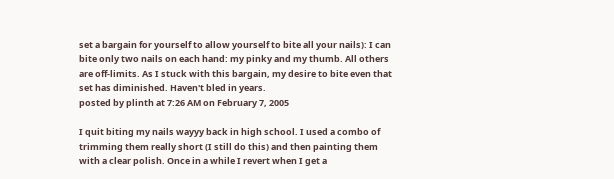set a bargain for yourself to allow yourself to bite all your nails): I can bite only two nails on each hand: my pinky and my thumb. All others are off-limits. As I stuck with this bargain, my desire to bite even that set has diminished. Haven't bled in years.
posted by plinth at 7:26 AM on February 7, 2005

I quit biting my nails wayyy back in high school. I used a combo of trimming them really short (I still do this) and then painting them with a clear polish. Once in a while I revert when I get a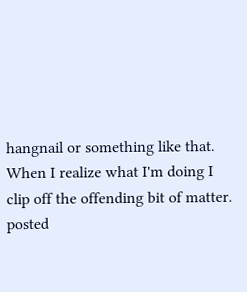hangnail or something like that. When I realize what I'm doing I clip off the offending bit of matter.
posted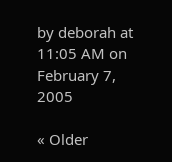by deborah at 11:05 AM on February 7, 2005

« Older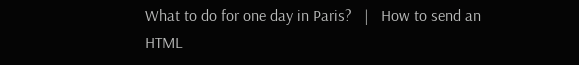What to do for one day in Paris?   |   How to send an HTML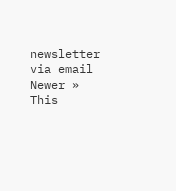newsletter via email Newer »
This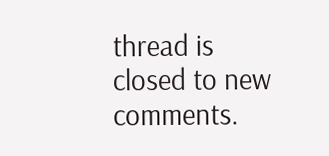thread is closed to new comments.